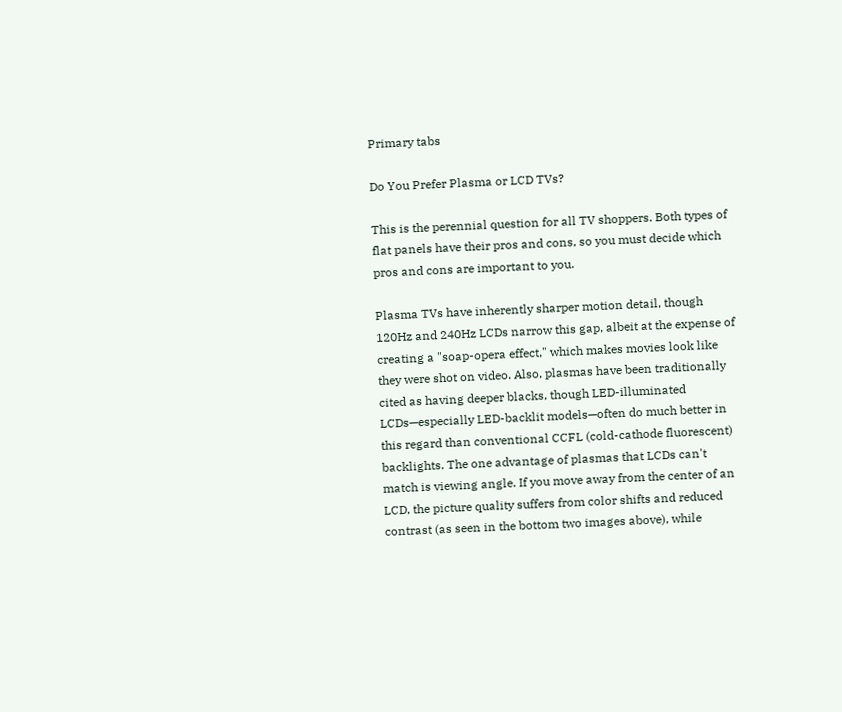Primary tabs

Do You Prefer Plasma or LCD TVs?

This is the perennial question for all TV shoppers. Both types of flat panels have their pros and cons, so you must decide which pros and cons are important to you.

Plasma TVs have inherently sharper motion detail, though 120Hz and 240Hz LCDs narrow this gap, albeit at the expense of creating a "soap-opera effect," which makes movies look like they were shot on video. Also, plasmas have been traditionally cited as having deeper blacks, though LED-illuminated LCDs—especially LED-backlit models—often do much better in this regard than conventional CCFL (cold-cathode fluorescent) backlights. The one advantage of plasmas that LCDs can't match is viewing angle. If you move away from the center of an LCD, the picture quality suffers from color shifts and reduced contrast (as seen in the bottom two images above), while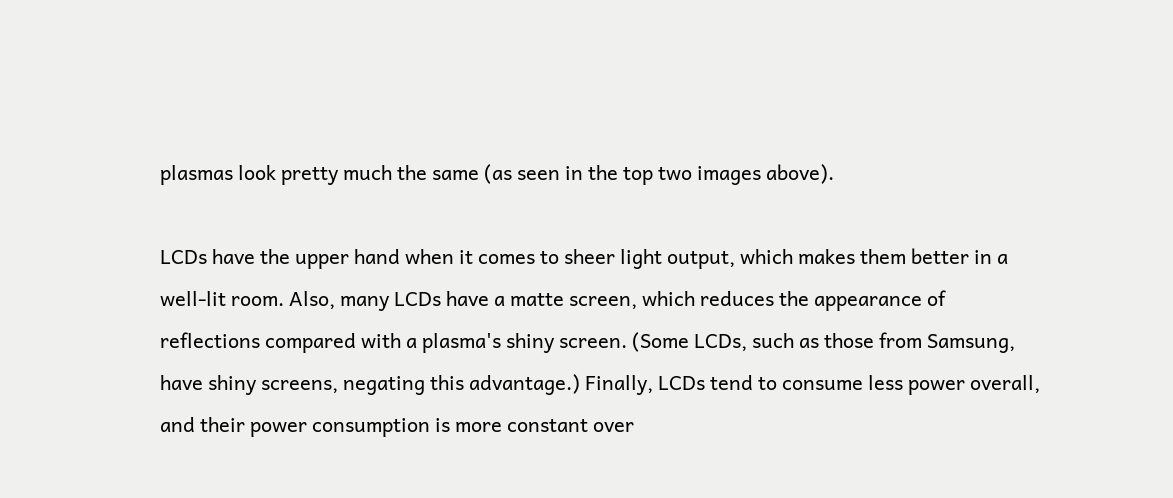plasmas look pretty much the same (as seen in the top two images above).

LCDs have the upper hand when it comes to sheer light output, which makes them better in a well-lit room. Also, many LCDs have a matte screen, which reduces the appearance of reflections compared with a plasma's shiny screen. (Some LCDs, such as those from Samsung, have shiny screens, negating this advantage.) Finally, LCDs tend to consume less power overall, and their power consumption is more constant over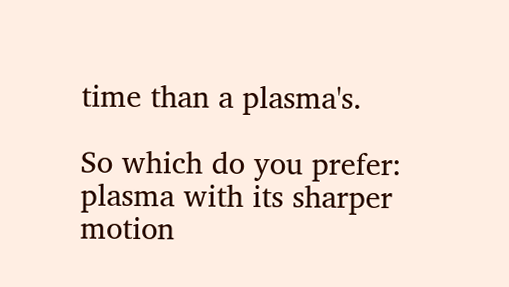time than a plasma's.

So which do you prefer: plasma with its sharper motion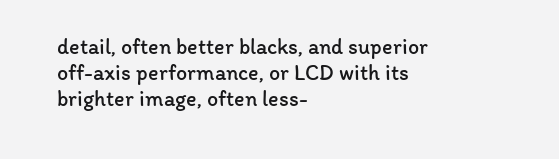detail, often better blacks, and superior off-axis performance, or LCD with its brighter image, often less-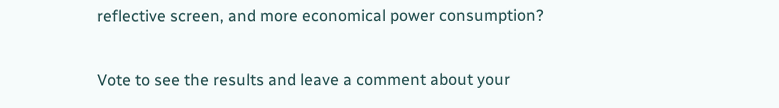reflective screen, and more economical power consumption?

Vote to see the results and leave a comment about your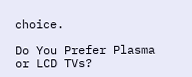choice.

Do You Prefer Plasma or LCD TVs?